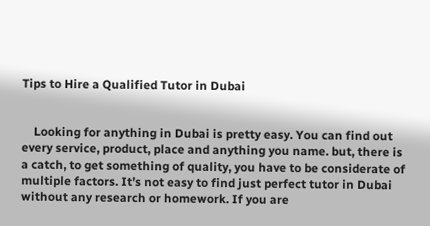Tips to Hire a Qualified Tutor in Dubai


    Looking for anything in Dubai is pretty easy. You can find out every service, product, place and anything you name. but, there is a catch, to get something of quality, you have to be considerate of multiple factors. It’s not easy to find just perfect tutor in Dubai without any research or homework. If you are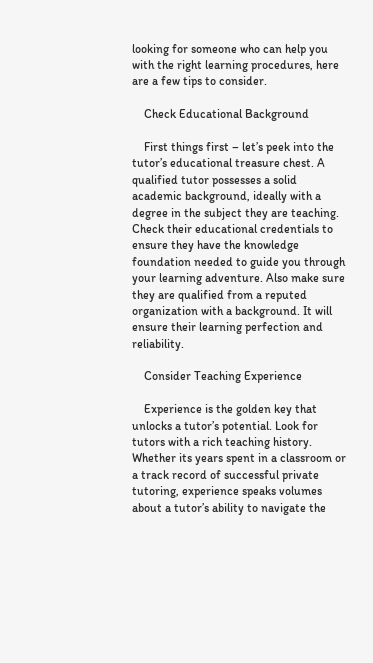looking for someone who can help you with the right learning procedures, here are a few tips to consider.

    Check Educational Background

    First things first – let’s peek into the tutor’s educational treasure chest. A qualified tutor possesses a solid academic background, ideally with a degree in the subject they are teaching. Check their educational credentials to ensure they have the knowledge foundation needed to guide you through your learning adventure. Also make sure they are qualified from a reputed organization with a background. It will ensure their learning perfection and reliability.

    Consider Teaching Experience

    Experience is the golden key that unlocks a tutor’s potential. Look for tutors with a rich teaching history. Whether its years spent in a classroom or a track record of successful private tutoring, experience speaks volumes about a tutor’s ability to navigate the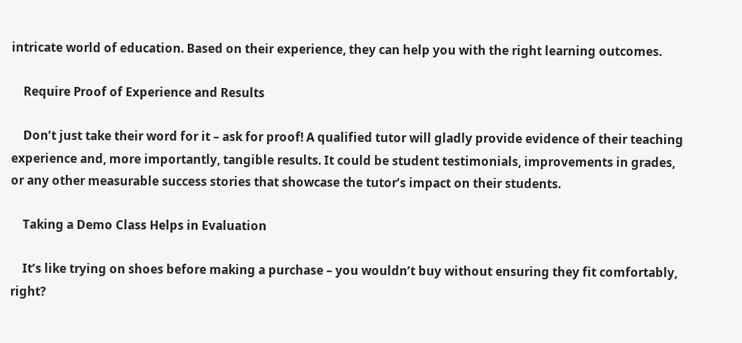intricate world of education. Based on their experience, they can help you with the right learning outcomes.

    Require Proof of Experience and Results

    Don’t just take their word for it – ask for proof! A qualified tutor will gladly provide evidence of their teaching experience and, more importantly, tangible results. It could be student testimonials, improvements in grades, or any other measurable success stories that showcase the tutor’s impact on their students.

    Taking a Demo Class Helps in Evaluation

    It’s like trying on shoes before making a purchase – you wouldn’t buy without ensuring they fit comfortably, right?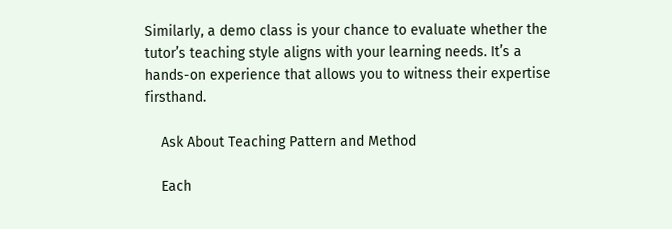Similarly, a demo class is your chance to evaluate whether the tutor’s teaching style aligns with your learning needs. It’s a hands-on experience that allows you to witness their expertise firsthand.

    Ask About Teaching Pattern and Method

    Each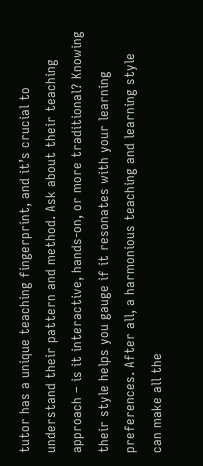tutor has a unique teaching fingerprint, and it’s crucial to understand their pattern and method. Ask about their teaching approach – is it interactive, hands-on, or more traditional? Knowing their style helps you gauge if it resonates with your learning preferences. After all, a harmonious teaching and learning style can make all the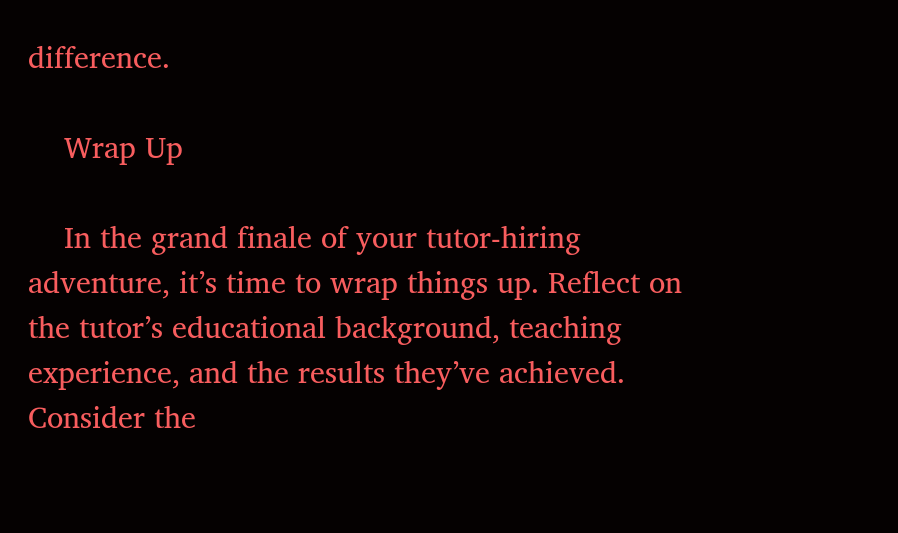difference.

    Wrap Up

    In the grand finale of your tutor-hiring adventure, it’s time to wrap things up. Reflect on the tutor’s educational background, teaching experience, and the results they’ve achieved. Consider the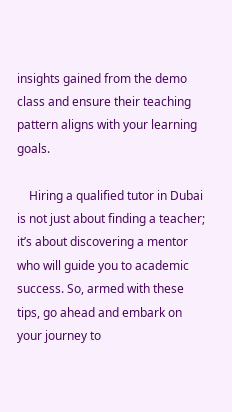insights gained from the demo class and ensure their teaching pattern aligns with your learning goals.

    Hiring a qualified tutor in Dubai is not just about finding a teacher; it’s about discovering a mentor who will guide you to academic success. So, armed with these tips, go ahead and embark on your journey to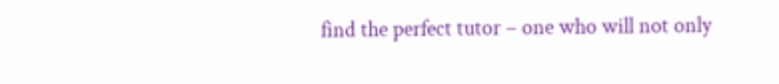find the perfect tutor – one who will not only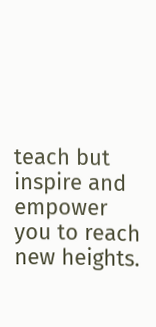teach but inspire and empower you to reach new heights.